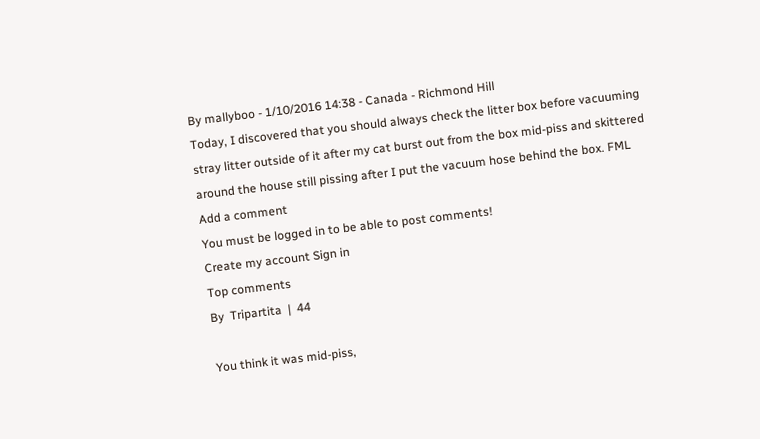By mallyboo - 1/10/2016 14:38 - Canada - Richmond Hill
Today, I discovered that you should always check the litter box before vacuuming stray litter outside of it after my cat burst out from the box mid-piss and skittered around the house still pissing after I put the vacuum hose behind the box. FML
Add a comment
You must be logged in to be able to post comments!
Create my account Sign in
Top comments
By  Tripartita  |  44

You think it was mid-piss,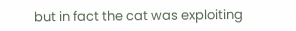but in fact the cat was exploiting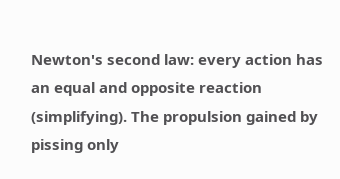Newton's second law: every action has an equal and opposite reaction (simplifying). The propulsion gained by pissing only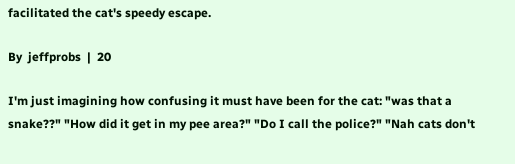facilitated the cat's speedy escape.

By  jeffprobs  |  20

I'm just imagining how confusing it must have been for the cat: "was that a snake??" "How did it get in my pee area?" "Do I call the police?" "Nah cats don't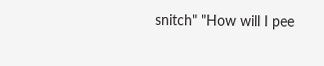snitch" "How will I pee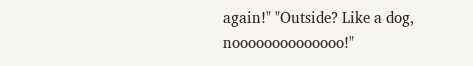again!" "Outside? Like a dog, noooooooooooooo!"